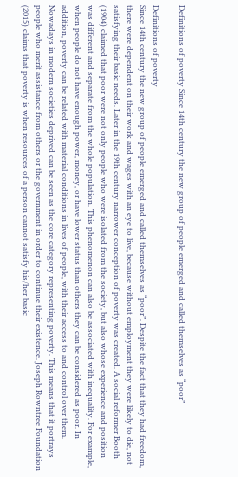Definitions of poverty Since 14th century the new group of people emerged and called themselves as “poor”

Definitions of poverty
Since 14th century the new group of people emerged and called themselves as “poor”. Despite the fact that they had freedom, there were dependent on their work and wages with an eye to live, because without employment they were likely to die, not satisfying their basic needs. Later in the 19th century narrower conception of poverty was created. A social reformer Booth (1904) claimed that poor were not only people who were isolated from the society, but also whose experience and position was different and separate from the whole population. This phenomenon can also be associated with inequality. For example, when people do not have enough power, money, or have lower status than others they can be considered as poor. In addition, poverty can be related with material conditions in lives of people, with their access to and control over them. Nowadays in modern societies deprived can be seen as the core category representing poverty. This means that it portrays people who merit assistance from others or the government in order to continue their existence. Joseph Rowntree Foundation (2015) claims that poverty is when resources of a person cannot satisfy his/her basic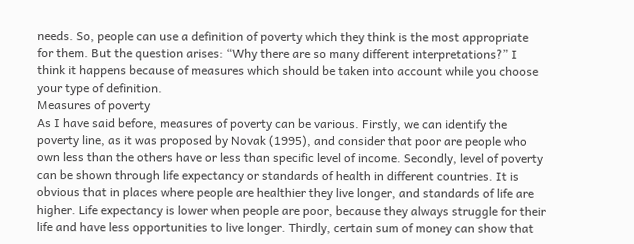needs. So, people can use a definition of poverty which they think is the most appropriate for them. But the question arises: “Why there are so many different interpretations?” I think it happens because of measures which should be taken into account while you choose your type of definition.
Measures of poverty
As I have said before, measures of poverty can be various. Firstly, we can identify the poverty line, as it was proposed by Novak (1995), and consider that poor are people who own less than the others have or less than specific level of income. Secondly, level of poverty can be shown through life expectancy or standards of health in different countries. It is obvious that in places where people are healthier they live longer, and standards of life are higher. Life expectancy is lower when people are poor, because they always struggle for their life and have less opportunities to live longer. Thirdly, certain sum of money can show that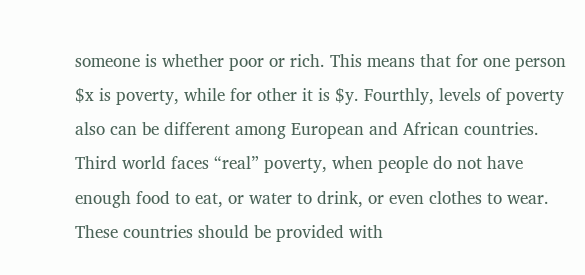someone is whether poor or rich. This means that for one person $x is poverty, while for other it is $y. Fourthly, levels of poverty also can be different among European and African countries. Third world faces “real” poverty, when people do not have enough food to eat, or water to drink, or even clothes to wear. These countries should be provided with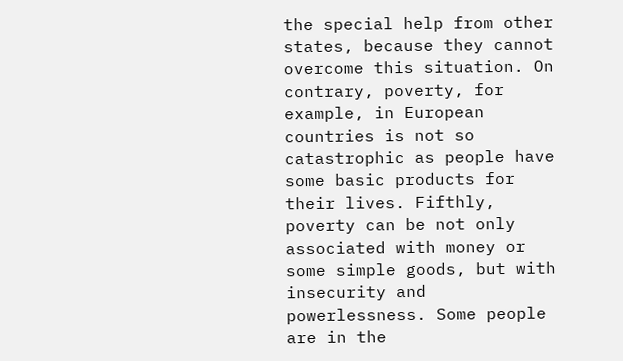the special help from other states, because they cannot overcome this situation. On contrary, poverty, for example, in European countries is not so catastrophic as people have some basic products for their lives. Fifthly, poverty can be not only associated with money or some simple goods, but with insecurity and powerlessness. Some people are in the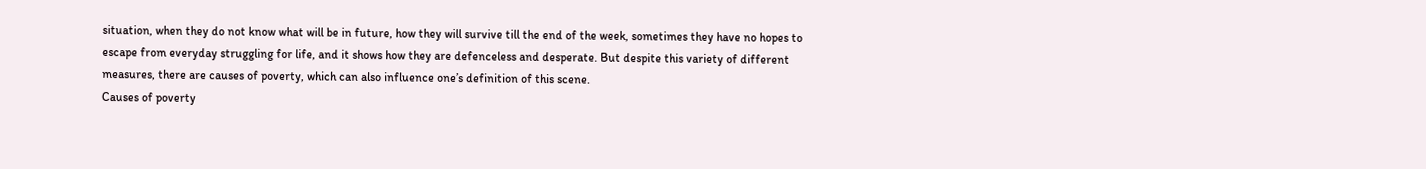situation, when they do not know what will be in future, how they will survive till the end of the week, sometimes they have no hopes to escape from everyday struggling for life, and it shows how they are defenceless and desperate. But despite this variety of different measures, there are causes of poverty, which can also influence one’s definition of this scene.
Causes of poverty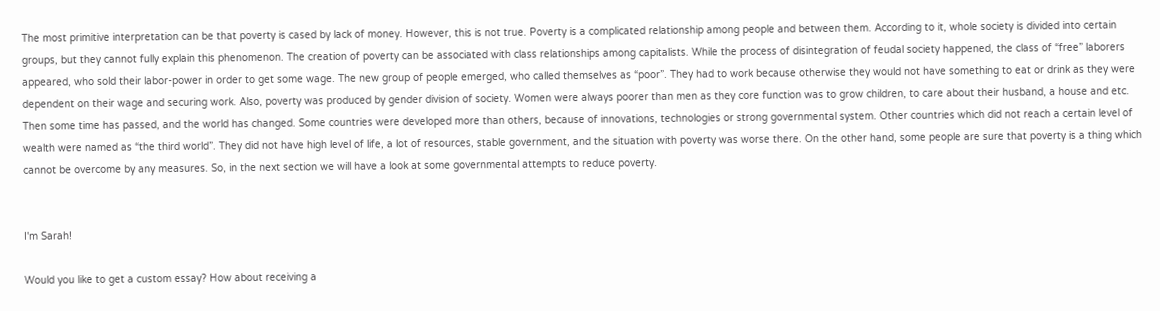The most primitive interpretation can be that poverty is cased by lack of money. However, this is not true. Poverty is a complicated relationship among people and between them. According to it, whole society is divided into certain groups, but they cannot fully explain this phenomenon. The creation of poverty can be associated with class relationships among capitalists. While the process of disintegration of feudal society happened, the class of “free” laborers appeared, who sold their labor-power in order to get some wage. The new group of people emerged, who called themselves as “poor”. They had to work because otherwise they would not have something to eat or drink as they were dependent on their wage and securing work. Also, poverty was produced by gender division of society. Women were always poorer than men as they core function was to grow children, to care about their husband, a house and etc. Then some time has passed, and the world has changed. Some countries were developed more than others, because of innovations, technologies or strong governmental system. Other countries which did not reach a certain level of wealth were named as “the third world”. They did not have high level of life, a lot of resources, stable government, and the situation with poverty was worse there. On the other hand, some people are sure that poverty is a thing which cannot be overcome by any measures. So, in the next section we will have a look at some governmental attempts to reduce poverty.


I'm Sarah!

Would you like to get a custom essay? How about receiving a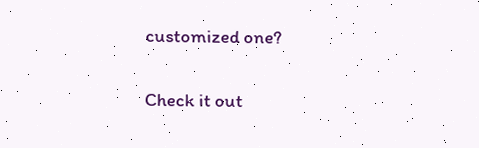customized one?

Check it out